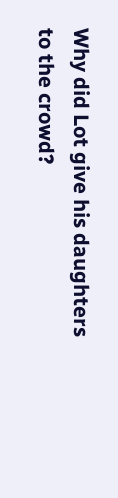Why did Lot give his daughters to the crowd?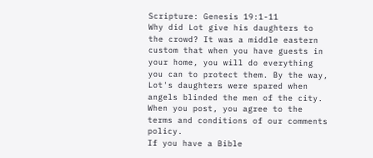Scripture: Genesis 19:1-11
Why did Lot give his daughters to the crowd? It was a middle eastern custom that when you have guests in your home, you will do everything you can to protect them. By the way, Lot's daughters were spared when angels blinded the men of the city.
When you post, you agree to the terms and conditions of our comments policy.
If you have a Bible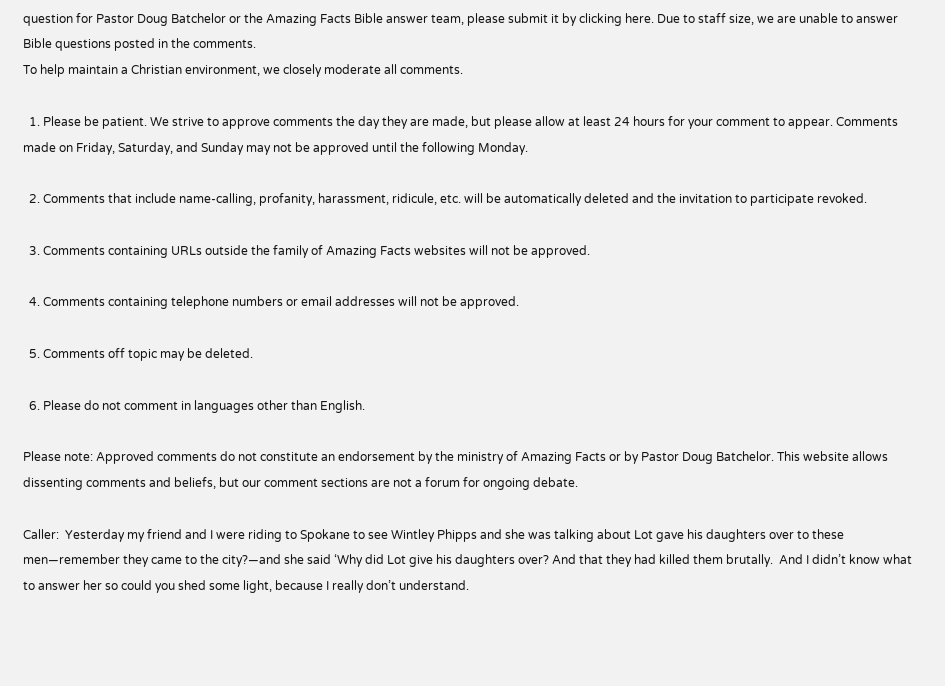question for Pastor Doug Batchelor or the Amazing Facts Bible answer team, please submit it by clicking here. Due to staff size, we are unable to answer Bible questions posted in the comments.
To help maintain a Christian environment, we closely moderate all comments.

  1. Please be patient. We strive to approve comments the day they are made, but please allow at least 24 hours for your comment to appear. Comments made on Friday, Saturday, and Sunday may not be approved until the following Monday.

  2. Comments that include name-calling, profanity, harassment, ridicule, etc. will be automatically deleted and the invitation to participate revoked.

  3. Comments containing URLs outside the family of Amazing Facts websites will not be approved.

  4. Comments containing telephone numbers or email addresses will not be approved.

  5. Comments off topic may be deleted.

  6. Please do not comment in languages other than English.

Please note: Approved comments do not constitute an endorsement by the ministry of Amazing Facts or by Pastor Doug Batchelor. This website allows dissenting comments and beliefs, but our comment sections are not a forum for ongoing debate.

Caller:  Yesterday my friend and I were riding to Spokane to see Wintley Phipps and she was talking about Lot gave his daughters over to these men—remember they came to the city?—and she said ‘Why did Lot give his daughters over? And that they had killed them brutally.  And I didn’t know what to answer her so could you shed some light, because I really don’t understand.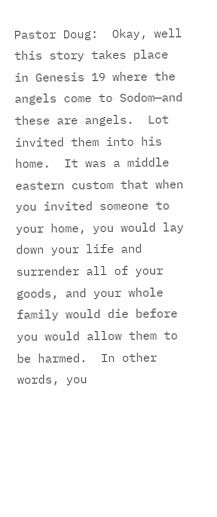Pastor Doug:  Okay, well this story takes place in Genesis 19 where the angels come to Sodom—and these are angels.  Lot invited them into his home.  It was a middle eastern custom that when you invited someone to your home, you would lay down your life and surrender all of your goods, and your whole family would die before you would allow them to be harmed.  In other words, you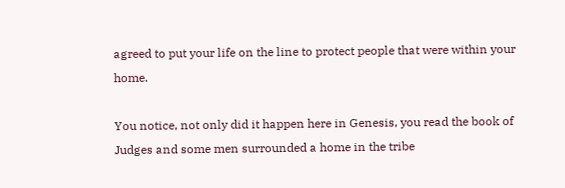agreed to put your life on the line to protect people that were within your home.

You notice, not only did it happen here in Genesis, you read the book of Judges and some men surrounded a home in the tribe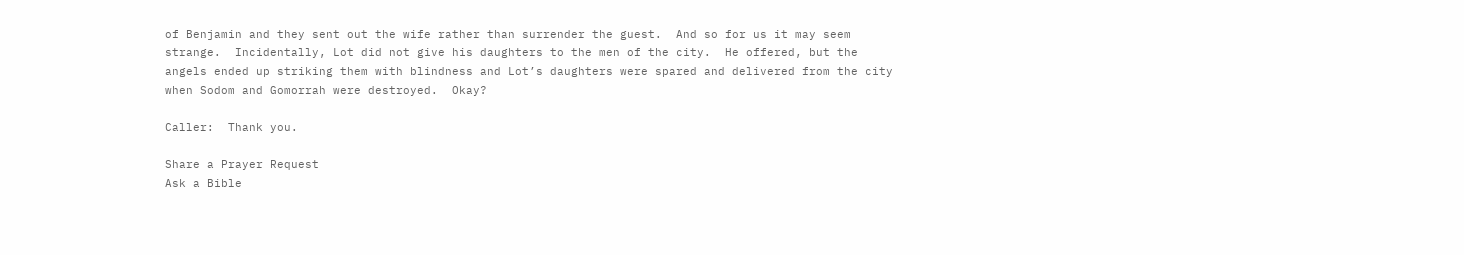of Benjamin and they sent out the wife rather than surrender the guest.  And so for us it may seem strange.  Incidentally, Lot did not give his daughters to the men of the city.  He offered, but the angels ended up striking them with blindness and Lot’s daughters were spared and delivered from the city when Sodom and Gomorrah were destroyed.  Okay?

Caller:  Thank you.

Share a Prayer Request
Ask a Bible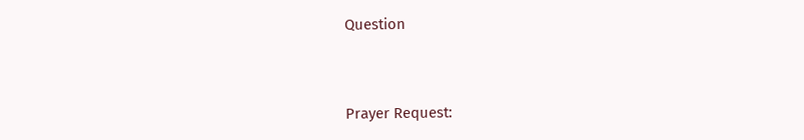Question



Prayer Request: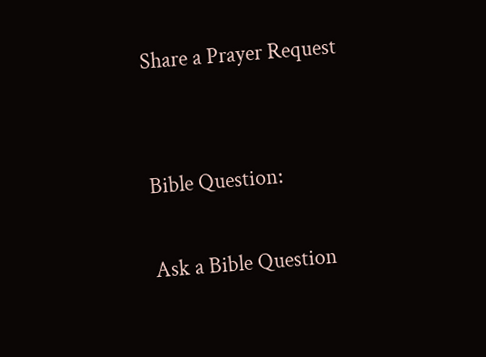Share a Prayer Request


Bible Question:

Ask a Bible Question